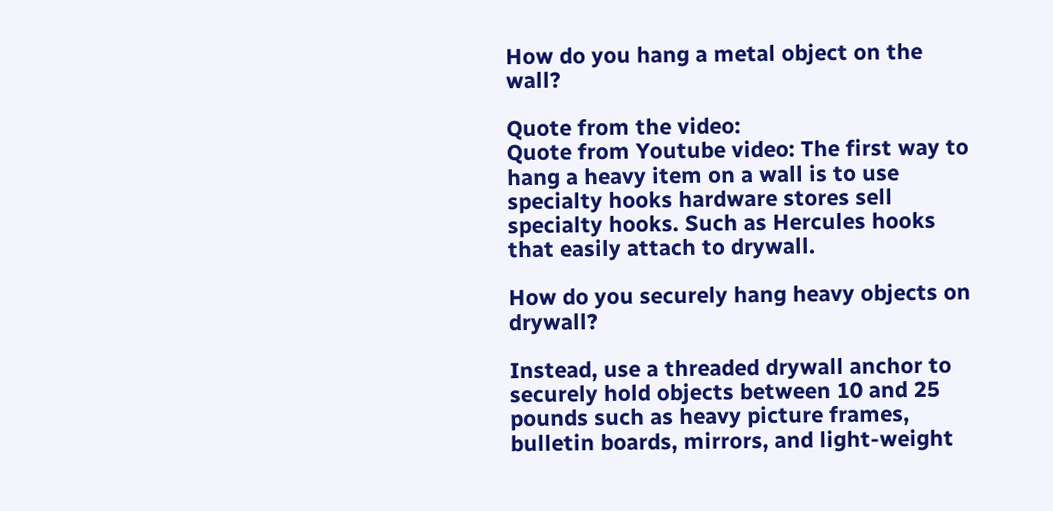How do you hang a metal object on the wall?

Quote from the video:
Quote from Youtube video: The first way to hang a heavy item on a wall is to use specialty hooks hardware stores sell specialty hooks. Such as Hercules hooks that easily attach to drywall.

How do you securely hang heavy objects on drywall?

Instead, use a threaded drywall anchor to securely hold objects between 10 and 25 pounds such as heavy picture frames, bulletin boards, mirrors, and light-weight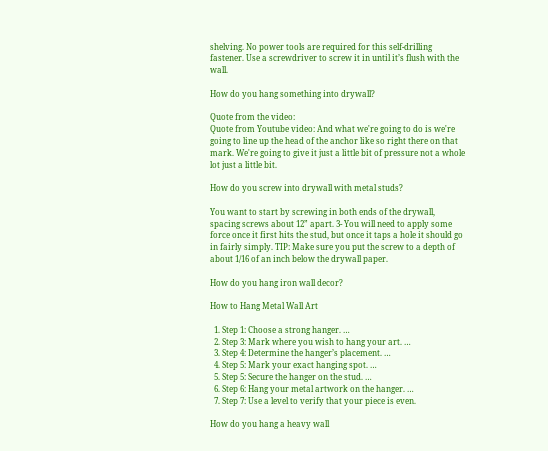shelving. No power tools are required for this self-drilling fastener. Use a screwdriver to screw it in until it’s flush with the wall.

How do you hang something into drywall?

Quote from the video:
Quote from Youtube video: And what we're going to do is we're going to line up the head of the anchor like so right there on that mark. We're going to give it just a little bit of pressure not a whole lot just a little bit.

How do you screw into drywall with metal studs?

You want to start by screwing in both ends of the drywall, spacing screws about 12” apart. 3- You will need to apply some force once it first hits the stud, but once it taps a hole it should go in fairly simply. TIP: Make sure you put the screw to a depth of about 1/16 of an inch below the drywall paper.

How do you hang iron wall decor?

How to Hang Metal Wall Art

  1. Step 1: Choose a strong hanger. …
  2. Step 3: Mark where you wish to hang your art. …
  3. Step 4: Determine the hanger’s placement. …
  4. Step 5: Mark your exact hanging spot. …
  5. Step 5: Secure the hanger on the stud. …
  6. Step 6: Hang your metal artwork on the hanger. …
  7. Step 7: Use a level to verify that your piece is even.

How do you hang a heavy wall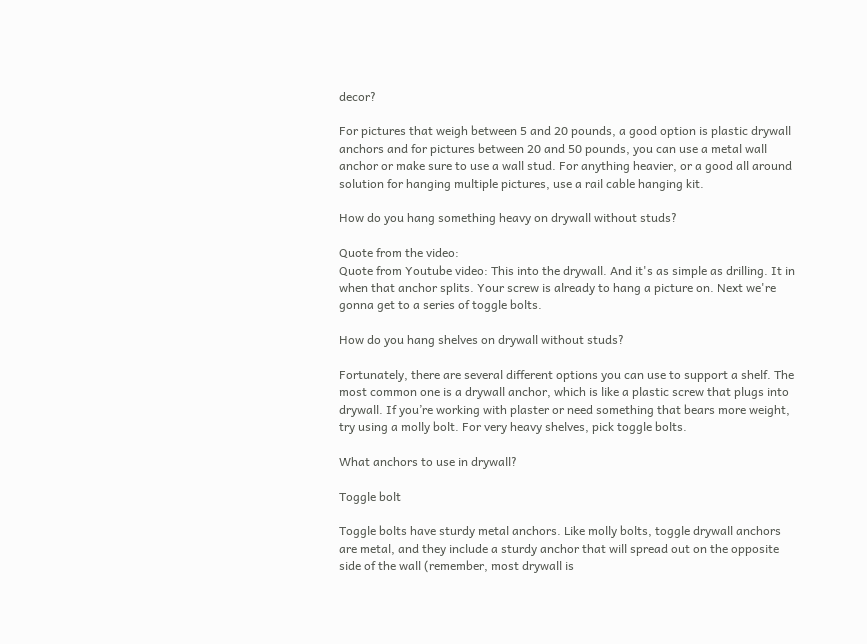decor?

For pictures that weigh between 5 and 20 pounds, a good option is plastic drywall anchors and for pictures between 20 and 50 pounds, you can use a metal wall anchor or make sure to use a wall stud. For anything heavier, or a good all around solution for hanging multiple pictures, use a rail cable hanging kit.

How do you hang something heavy on drywall without studs?

Quote from the video:
Quote from Youtube video: This into the drywall. And it's as simple as drilling. It in when that anchor splits. Your screw is already to hang a picture on. Next we're gonna get to a series of toggle bolts.

How do you hang shelves on drywall without studs?

Fortunately, there are several different options you can use to support a shelf. The most common one is a drywall anchor, which is like a plastic screw that plugs into drywall. If you’re working with plaster or need something that bears more weight, try using a molly bolt. For very heavy shelves, pick toggle bolts.

What anchors to use in drywall?

Toggle bolt

Toggle bolts have sturdy metal anchors. Like molly bolts, toggle drywall anchors are metal, and they include a sturdy anchor that will spread out on the opposite side of the wall (remember, most drywall is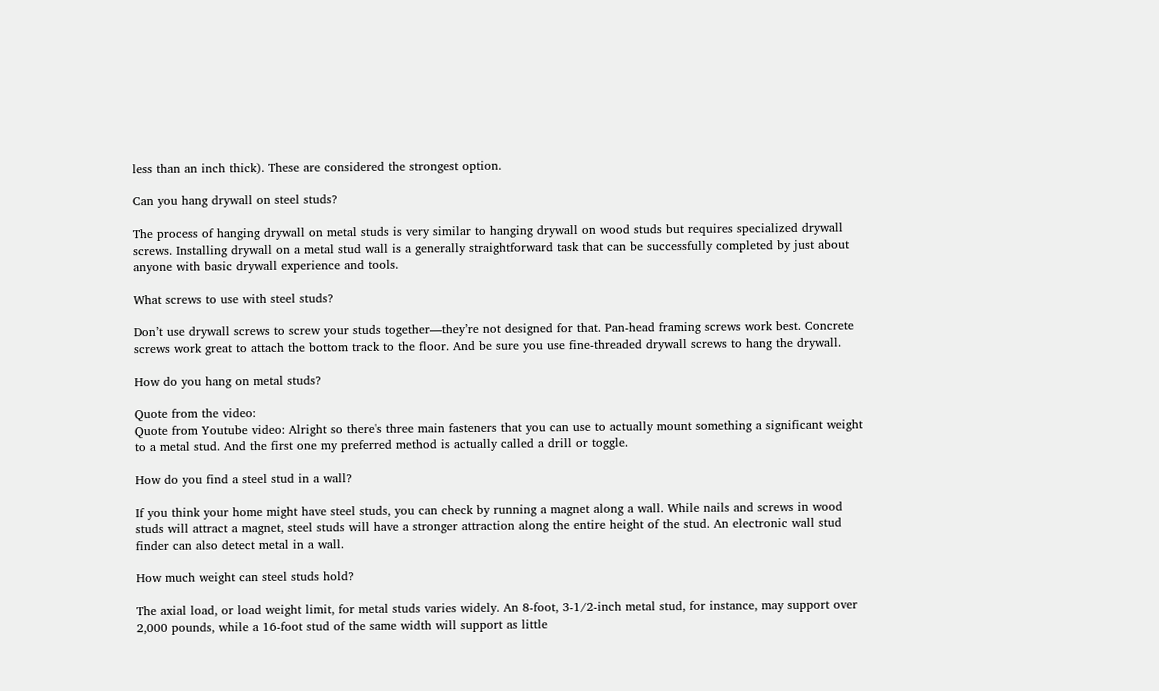less than an inch thick). These are considered the strongest option.

Can you hang drywall on steel studs?

The process of hanging drywall on metal studs is very similar to hanging drywall on wood studs but requires specialized drywall screws. Installing drywall on a metal stud wall is a generally straightforward task that can be successfully completed by just about anyone with basic drywall experience and tools.

What screws to use with steel studs?

Don’t use drywall screws to screw your studs together—they’re not designed for that. Pan-head framing screws work best. Concrete screws work great to attach the bottom track to the floor. And be sure you use fine-threaded drywall screws to hang the drywall.

How do you hang on metal studs?

Quote from the video:
Quote from Youtube video: Alright so there's three main fasteners that you can use to actually mount something a significant weight to a metal stud. And the first one my preferred method is actually called a drill or toggle.

How do you find a steel stud in a wall?

If you think your home might have steel studs, you can check by running a magnet along a wall. While nails and screws in wood studs will attract a magnet, steel studs will have a stronger attraction along the entire height of the stud. An electronic wall stud finder can also detect metal in a wall.

How much weight can steel studs hold?

The axial load, or load weight limit, for metal studs varies widely. An 8-foot, 3-1/2-inch metal stud, for instance, may support over 2,000 pounds, while a 16-foot stud of the same width will support as little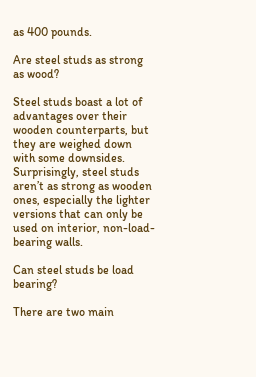as 400 pounds.

Are steel studs as strong as wood?

Steel studs boast a lot of advantages over their wooden counterparts, but they are weighed down with some downsides. Surprisingly, steel studs aren’t as strong as wooden ones, especially the lighter versions that can only be used on interior, non-load-bearing walls.

Can steel studs be load bearing?

There are two main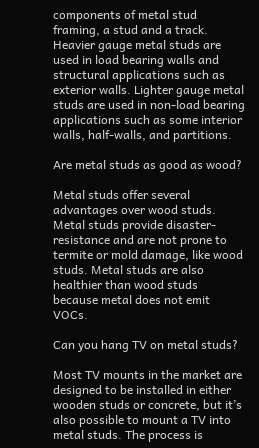components of metal stud framing, a stud and a track. Heavier gauge metal studs are used in load bearing walls and structural applications such as exterior walls. Lighter gauge metal studs are used in non-load bearing applications such as some interior walls, half-walls, and partitions.

Are metal studs as good as wood?

Metal studs offer several advantages over wood studs. Metal studs provide disaster-resistance and are not prone to termite or mold damage, like wood studs. Metal studs are also healthier than wood studs because metal does not emit VOCs.

Can you hang TV on metal studs?

Most TV mounts in the market are designed to be installed in either wooden studs or concrete, but it’s also possible to mount a TV into metal studs. The process is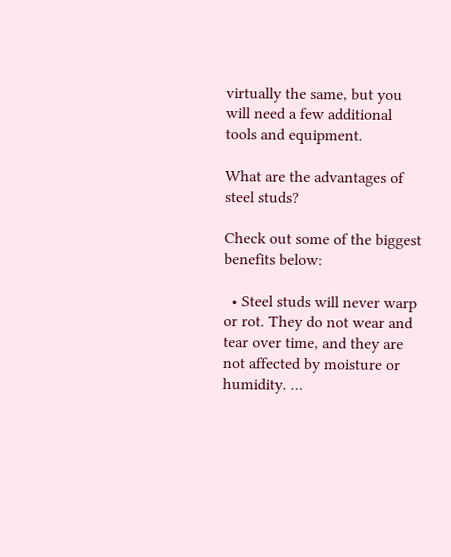virtually the same, but you will need a few additional tools and equipment.

What are the advantages of steel studs?

Check out some of the biggest benefits below:

  • Steel studs will never warp or rot. They do not wear and tear over time, and they are not affected by moisture or humidity. …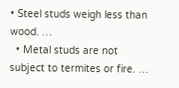• Steel studs weigh less than wood. …
  • Metal studs are not subject to termites or fire. …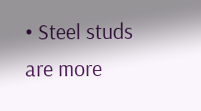• Steel studs are more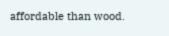affordable than wood.